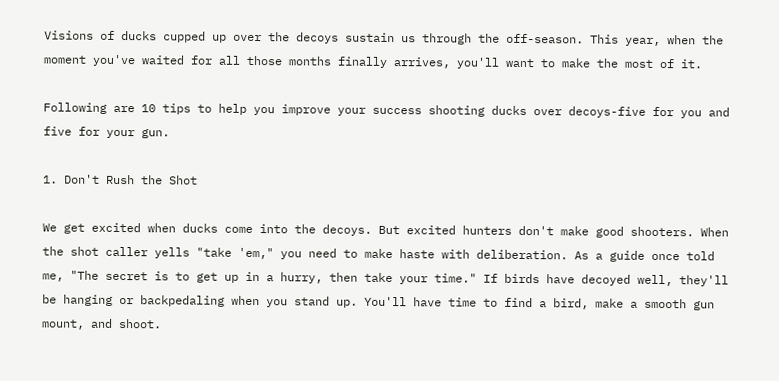Visions of ducks cupped up over the decoys sustain us through the off-season. This year, when the moment you've waited for all those months finally arrives, you'll want to make the most of it.

Following are 10 tips to help you improve your success shooting ducks over decoys-five for you and five for your gun.

1. Don't Rush the Shot

We get excited when ducks come into the decoys. But excited hunters don't make good shooters. When the shot caller yells "take 'em," you need to make haste with deliberation. As a guide once told me, "The secret is to get up in a hurry, then take your time." If birds have decoyed well, they'll be hanging or backpedaling when you stand up. You'll have time to find a bird, make a smooth gun mount, and shoot.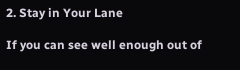2. Stay in Your Lane

If you can see well enough out of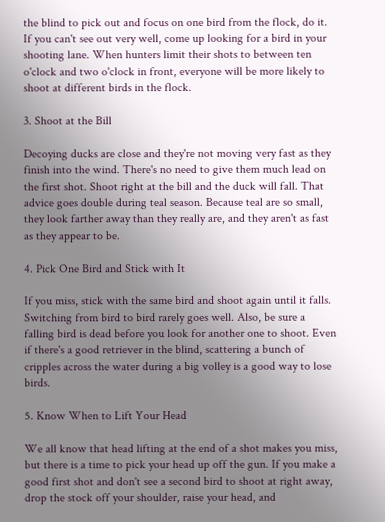the blind to pick out and focus on one bird from the flock, do it. If you can't see out very well, come up looking for a bird in your shooting lane. When hunters limit their shots to between ten o'clock and two o'clock in front, everyone will be more likely to shoot at different birds in the flock.

3. Shoot at the Bill

Decoying ducks are close and they're not moving very fast as they finish into the wind. There's no need to give them much lead on the first shot. Shoot right at the bill and the duck will fall. That advice goes double during teal season. Because teal are so small, they look farther away than they really are, and they aren't as fast as they appear to be.

4. Pick One Bird and Stick with It

If you miss, stick with the same bird and shoot again until it falls. Switching from bird to bird rarely goes well. Also, be sure a falling bird is dead before you look for another one to shoot. Even if there's a good retriever in the blind, scattering a bunch of cripples across the water during a big volley is a good way to lose birds.

5. Know When to Lift Your Head

We all know that head lifting at the end of a shot makes you miss, but there is a time to pick your head up off the gun. If you make a good first shot and don't see a second bird to shoot at right away, drop the stock off your shoulder, raise your head, and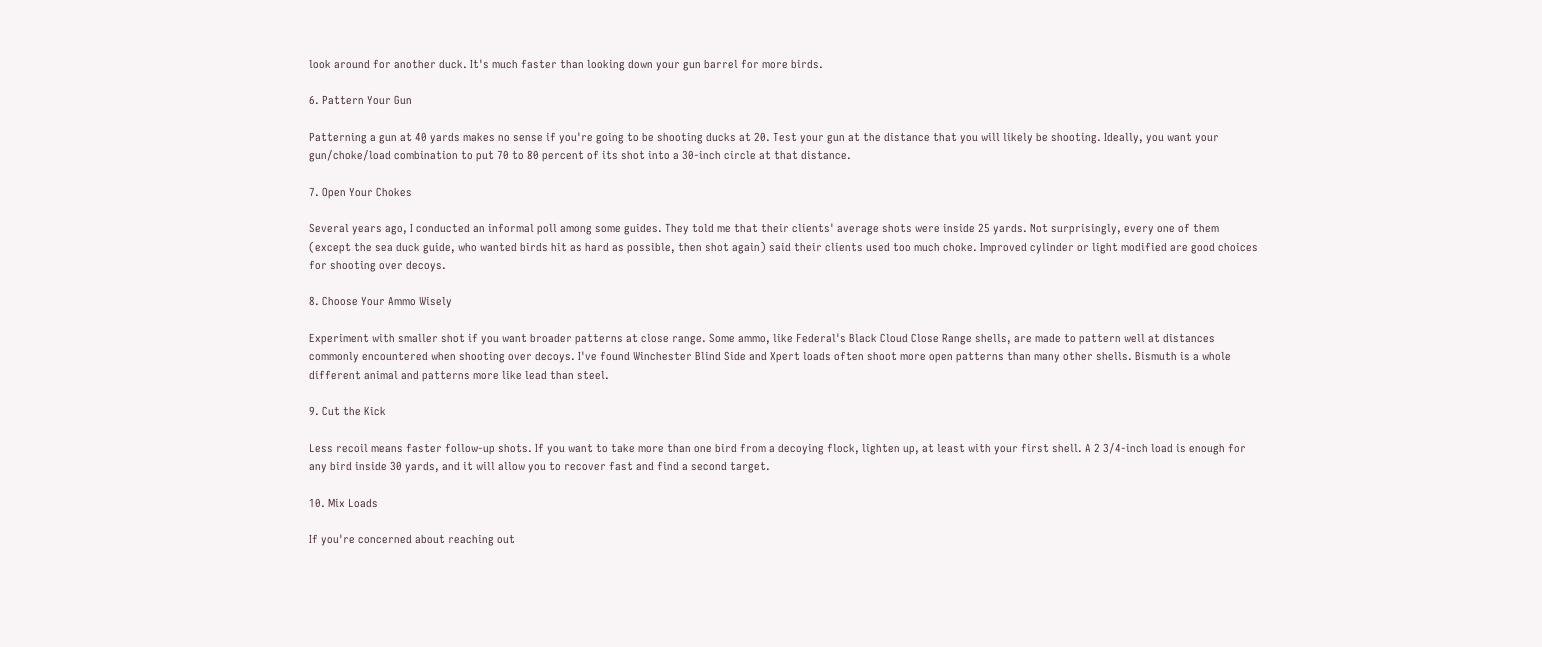look around for another duck. It's much faster than looking down your gun barrel for more birds.

6. Pattern Your Gun

Patterning a gun at 40 yards makes no sense if you're going to be shooting ducks at 20. Test your gun at the distance that you will likely be shooting. Ideally, you want your gun/choke/load combination to put 70 to 80 percent of its shot into a 30-inch circle at that distance.

7. Open Your Chokes

Several years ago, I conducted an informal poll among some guides. They told me that their clients' average shots were inside 25 yards. Not surprisingly, every one of them (except the sea duck guide, who wanted birds hit as hard as possible, then shot again) said their clients used too much choke. Improved cylinder or light modified are good choices for shooting over decoys.

8. Choose Your Ammo Wisely

Experiment with smaller shot if you want broader patterns at close range. Some ammo, like Federal's Black Cloud Close Range shells, are made to pattern well at distances commonly encountered when shooting over decoys. I've found Winchester Blind Side and Xpert loads often shoot more open patterns than many other shells. Bismuth is a whole different animal and patterns more like lead than steel.

9. Cut the Kick

Less recoil means faster follow-up shots. If you want to take more than one bird from a decoying flock, lighten up, at least with your first shell. A 2 3/4-inch load is enough for any bird inside 30 yards, and it will allow you to recover fast and find a second target.

10. Mix Loads

If you're concerned about reaching out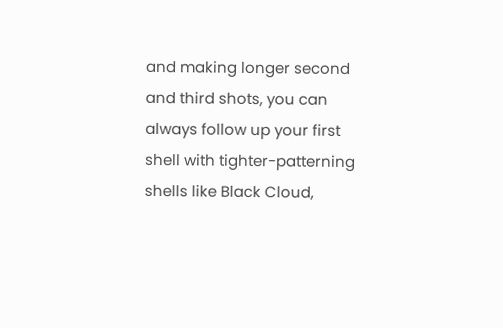and making longer second and third shots, you can always follow up your first shell with tighter-patterning shells like Black Cloud,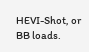HEVI-Shot, or BB loads.